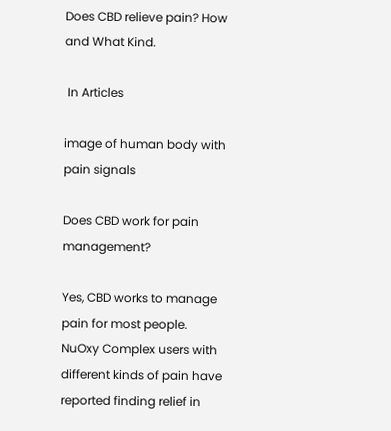Does CBD relieve pain? How and What Kind.

 In Articles

image of human body with pain signals

Does CBD work for pain management?

Yes, CBD works to manage pain for most people. NuOxy Complex users with different kinds of pain have reported finding relief in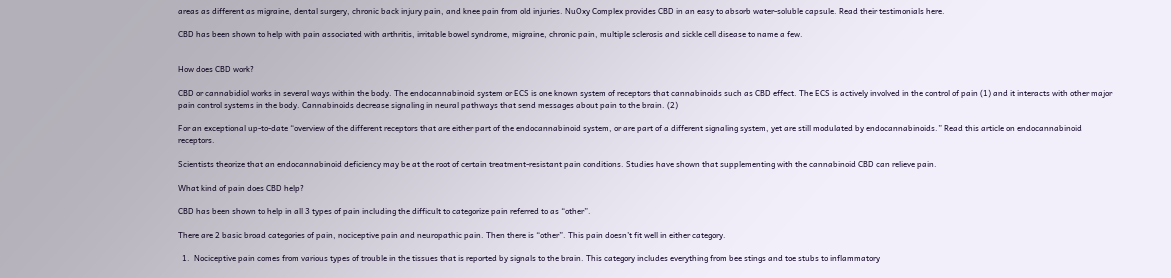areas as different as migraine, dental surgery, chronic back injury pain, and knee pain from old injuries. NuOxy Complex provides CBD in an easy to absorb water-soluble capsule. Read their testimonials here.

CBD has been shown to help with pain associated with arthritis, irritable bowel syndrome, migraine, chronic pain, multiple sclerosis and sickle cell disease to name a few.


How does CBD work?

CBD or cannabidiol works in several ways within the body. The endocannabinoid system or ECS is one known system of receptors that cannabinoids such as CBD effect. The ECS is actively involved in the control of pain (1) and it interacts with other major pain control systems in the body. Cannabinoids decrease signaling in neural pathways that send messages about pain to the brain. (2)

For an exceptional up-to-date “overview of the different receptors that are either part of the endocannabinoid system, or are part of a different signaling system, yet are still modulated by endocannabinoids.” Read this article on endocannabinoid receptors.

Scientists theorize that an endocannabinoid deficiency may be at the root of certain treatment-resistant pain conditions. Studies have shown that supplementing with the cannabinoid CBD can relieve pain.

What kind of pain does CBD help?

CBD has been shown to help in all 3 types of pain including the difficult to categorize pain referred to as “other”.

There are 2 basic broad categories of pain, nociceptive pain and neuropathic pain. Then there is “other”. This pain doesn’t fit well in either category.

  1.  Nociceptive pain comes from various types of trouble in the tissues that is reported by signals to the brain. This category includes everything from bee stings and toe stubs to inflammatory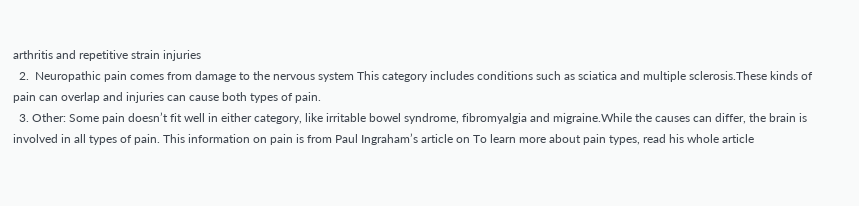arthritis and repetitive strain injuries
  2.  Neuropathic pain comes from damage to the nervous system This category includes conditions such as sciatica and multiple sclerosis.These kinds of pain can overlap and injuries can cause both types of pain.
  3. Other: Some pain doesn’t fit well in either category, like irritable bowel syndrome, fibromyalgia and migraine.While the causes can differ, the brain is involved in all types of pain. This information on pain is from Paul Ingraham’s article on To learn more about pain types, read his whole article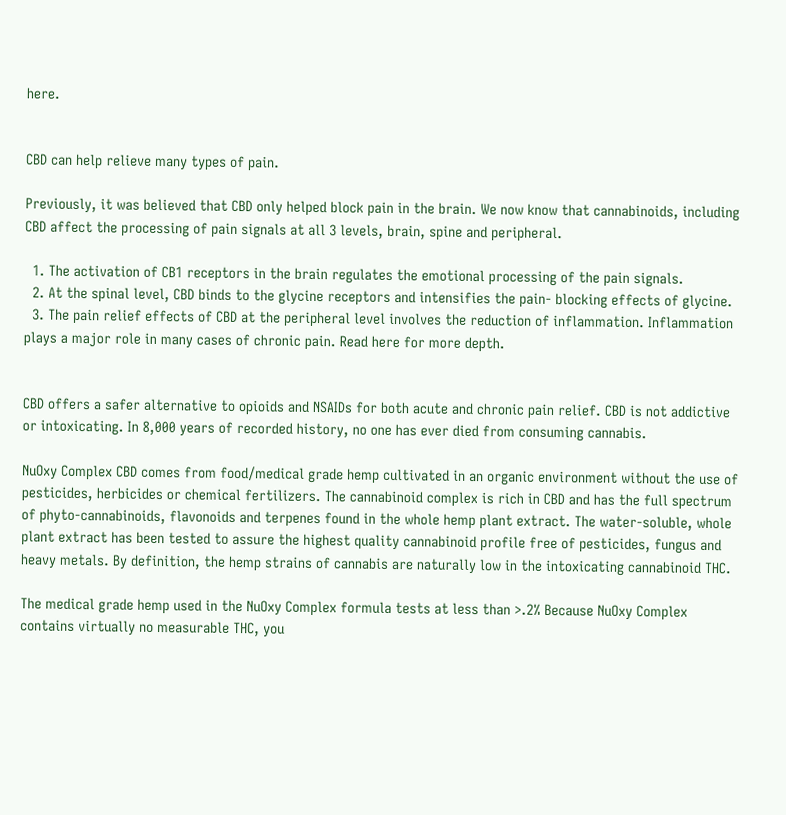here.


CBD can help relieve many types of pain.

Previously, it was believed that CBD only helped block pain in the brain. We now know that cannabinoids, including CBD affect the processing of pain signals at all 3 levels, brain, spine and peripheral.

  1. The activation of CB1 receptors in the brain regulates the emotional processing of the pain signals.
  2. At the spinal level, CBD binds to the glycine receptors and intensifies the pain- blocking effects of glycine.
  3. The pain relief effects of CBD at the peripheral level involves the reduction of inflammation. Inflammation plays a major role in many cases of chronic pain. Read here for more depth.


CBD offers a safer alternative to opioids and NSAIDs for both acute and chronic pain relief. CBD is not addictive or intoxicating. In 8,000 years of recorded history, no one has ever died from consuming cannabis.

NuOxy Complex CBD comes from food/medical grade hemp cultivated in an organic environment without the use of pesticides, herbicides or chemical fertilizers. The cannabinoid complex is rich in CBD and has the full spectrum of phyto-cannabinoids, flavonoids and terpenes found in the whole hemp plant extract. The water-soluble, whole plant extract has been tested to assure the highest quality cannabinoid profile free of pesticides, fungus and heavy metals. By definition, the hemp strains of cannabis are naturally low in the intoxicating cannabinoid THC.

The medical grade hemp used in the NuOxy Complex formula tests at less than >.2% Because NuOxy Complex contains virtually no measurable THC, you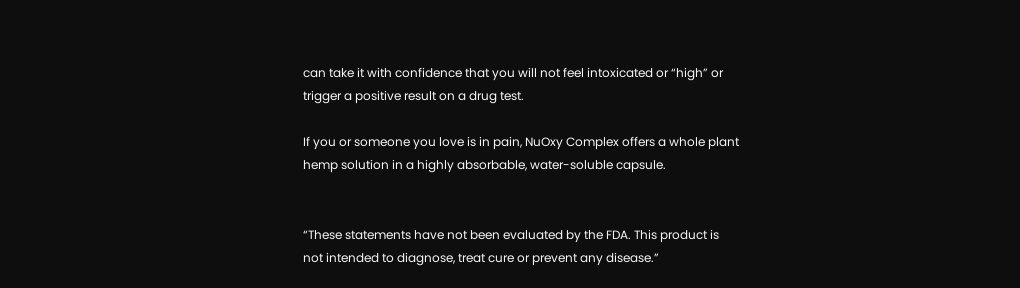can take it with confidence that you will not feel intoxicated or “high” or trigger a positive result on a drug test.

If you or someone you love is in pain, NuOxy Complex offers a whole plant hemp solution in a highly absorbable, water-soluble capsule.


“These statements have not been evaluated by the FDA. This product is not intended to diagnose, treat cure or prevent any disease.”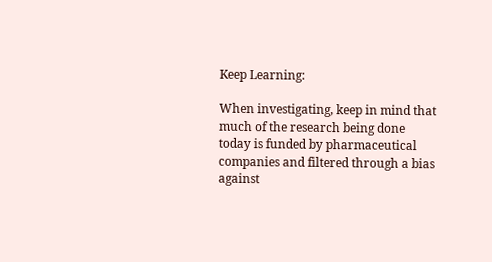Keep Learning:

When investigating, keep in mind that much of the research being done today is funded by pharmaceutical companies and filtered through a bias against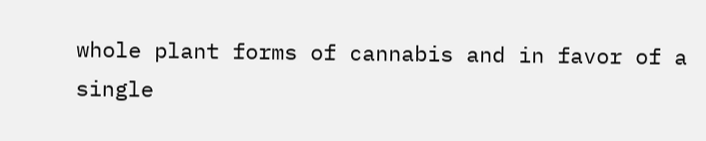whole plant forms of cannabis and in favor of a single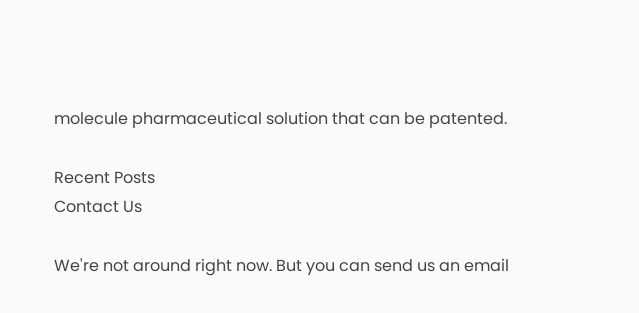molecule pharmaceutical solution that can be patented.

Recent Posts
Contact Us

We're not around right now. But you can send us an email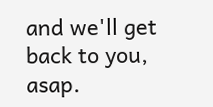and we'll get back to you, asap.